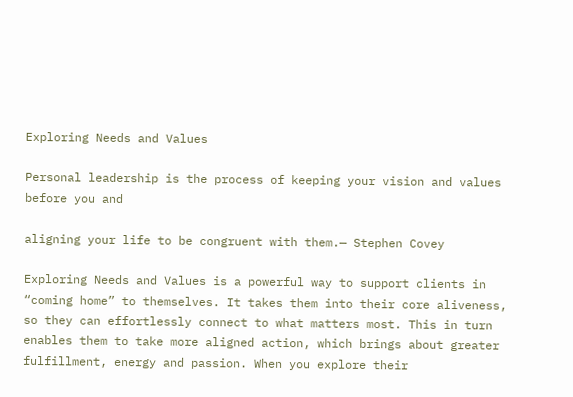Exploring Needs and Values

Personal leadership is the process of keeping your vision and values before you and

aligning your life to be congruent with them.— Stephen Covey

Exploring Needs and Values is a powerful way to support clients in “coming home” to themselves. It takes them into their core aliveness, so they can effortlessly connect to what matters most. This in turn enables them to take more aligned action, which brings about greater fulfillment, energy and passion. When you explore their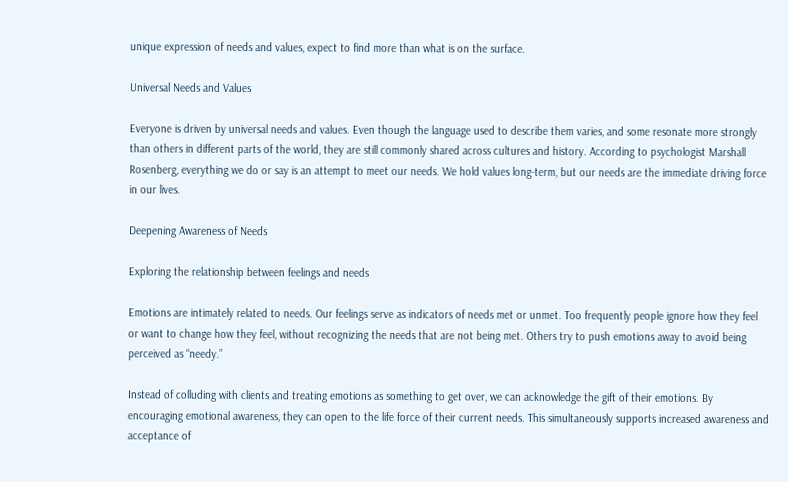unique expression of needs and values, expect to find more than what is on the surface.

Universal Needs and Values

Everyone is driven by universal needs and values. Even though the language used to describe them varies, and some resonate more strongly than others in different parts of the world, they are still commonly shared across cultures and history. According to psychologist Marshall Rosenberg, everything we do or say is an attempt to meet our needs. We hold values long-term, but our needs are the immediate driving force in our lives.

Deepening Awareness of Needs

Exploring the relationship between feelings and needs

Emotions are intimately related to needs. Our feelings serve as indicators of needs met or unmet. Too frequently people ignore how they feel or want to change how they feel, without recognizing the needs that are not being met. Others try to push emotions away to avoid being perceived as “needy.”

Instead of colluding with clients and treating emotions as something to get over, we can acknowledge the gift of their emotions. By encouraging emotional awareness, they can open to the life force of their current needs. This simultaneously supports increased awareness and acceptance of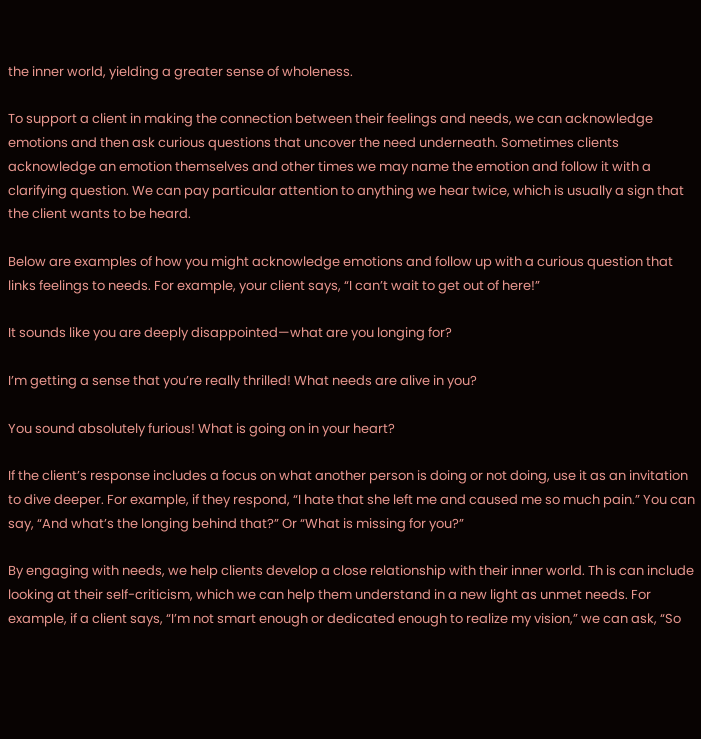the inner world, yielding a greater sense of wholeness.

To support a client in making the connection between their feelings and needs, we can acknowledge emotions and then ask curious questions that uncover the need underneath. Sometimes clients acknowledge an emotion themselves and other times we may name the emotion and follow it with a clarifying question. We can pay particular attention to anything we hear twice, which is usually a sign that the client wants to be heard.

Below are examples of how you might acknowledge emotions and follow up with a curious question that links feelings to needs. For example, your client says, “I can’t wait to get out of here!”

It sounds like you are deeply disappointed—what are you longing for?

I’m getting a sense that you’re really thrilled! What needs are alive in you?

You sound absolutely furious! What is going on in your heart?

If the client’s response includes a focus on what another person is doing or not doing, use it as an invitation to dive deeper. For example, if they respond, “I hate that she left me and caused me so much pain.” You can say, “And what’s the longing behind that?” Or “What is missing for you?”

By engaging with needs, we help clients develop a close relationship with their inner world. Th is can include looking at their self-criticism, which we can help them understand in a new light as unmet needs. For example, if a client says, “I’m not smart enough or dedicated enough to realize my vision,” we can ask, “So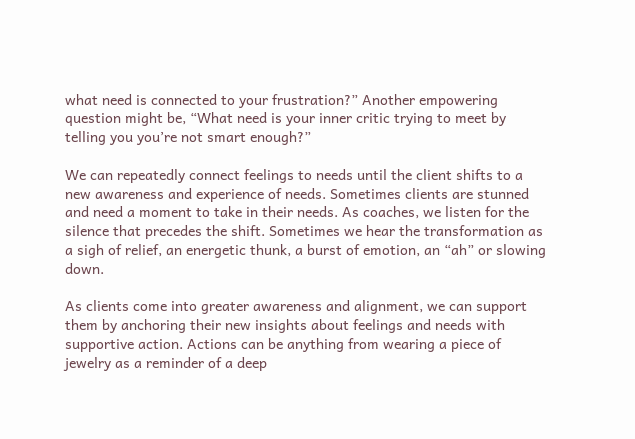what need is connected to your frustration?” Another empowering question might be, “What need is your inner critic trying to meet by telling you you’re not smart enough?”

We can repeatedly connect feelings to needs until the client shifts to a new awareness and experience of needs. Sometimes clients are stunned and need a moment to take in their needs. As coaches, we listen for the silence that precedes the shift. Sometimes we hear the transformation as a sigh of relief, an energetic thunk, a burst of emotion, an “ah” or slowing down.

As clients come into greater awareness and alignment, we can support them by anchoring their new insights about feelings and needs with supportive action. Actions can be anything from wearing a piece of jewelry as a reminder of a deep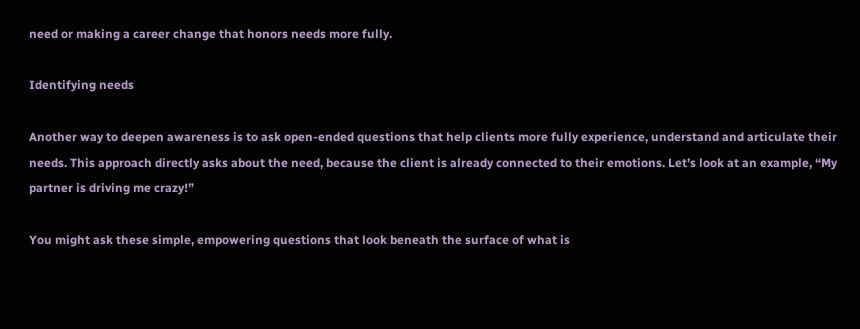need or making a career change that honors needs more fully.

Identifying needs

Another way to deepen awareness is to ask open-ended questions that help clients more fully experience, understand and articulate their needs. This approach directly asks about the need, because the client is already connected to their emotions. Let’s look at an example, “My partner is driving me crazy!”

You might ask these simple, empowering questions that look beneath the surface of what is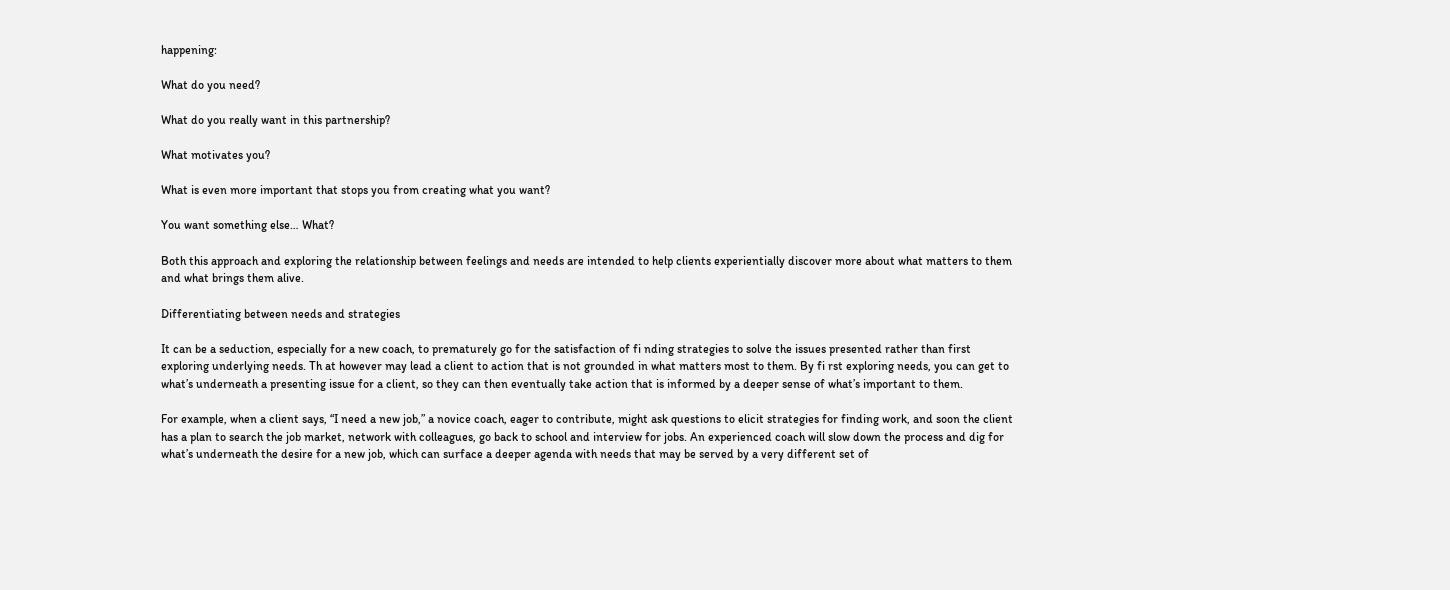happening:

What do you need?

What do you really want in this partnership?

What motivates you?

What is even more important that stops you from creating what you want?

You want something else… What?

Both this approach and exploring the relationship between feelings and needs are intended to help clients experientially discover more about what matters to them and what brings them alive.

Differentiating between needs and strategies

It can be a seduction, especially for a new coach, to prematurely go for the satisfaction of fi nding strategies to solve the issues presented rather than first exploring underlying needs. Th at however may lead a client to action that is not grounded in what matters most to them. By fi rst exploring needs, you can get to what’s underneath a presenting issue for a client, so they can then eventually take action that is informed by a deeper sense of what’s important to them.

For example, when a client says, “I need a new job,” a novice coach, eager to contribute, might ask questions to elicit strategies for finding work, and soon the client has a plan to search the job market, network with colleagues, go back to school and interview for jobs. An experienced coach will slow down the process and dig for what’s underneath the desire for a new job, which can surface a deeper agenda with needs that may be served by a very different set of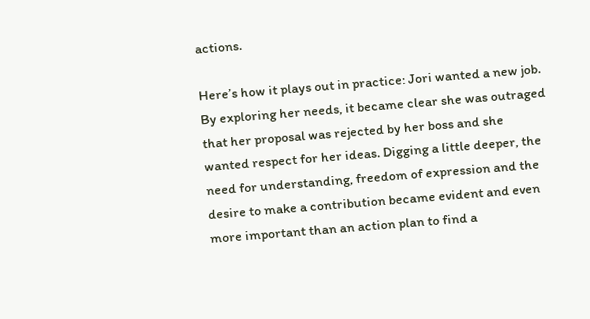actions.

Here’s how it plays out in practice: Jori wanted a new job. By exploring her needs, it became clear she was outraged that her proposal was rejected by her boss and she wanted respect for her ideas. Digging a little deeper, the need for understanding, freedom of expression and the desire to make a contribution became evident and even more important than an action plan to find a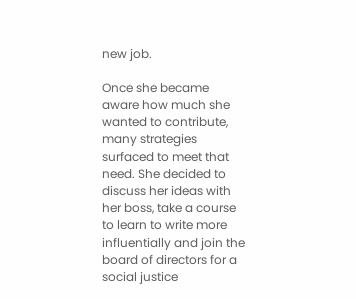new job.

Once she became aware how much she wanted to contribute, many strategies surfaced to meet that need. She decided to discuss her ideas with her boss, take a course to learn to write more influentially and join the board of directors for a social justice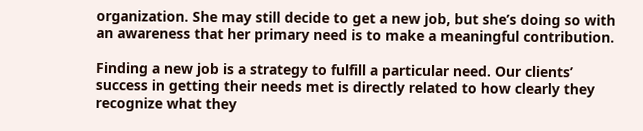organization. She may still decide to get a new job, but she’s doing so with an awareness that her primary need is to make a meaningful contribution.

Finding a new job is a strategy to fulfill a particular need. Our clients’ success in getting their needs met is directly related to how clearly they recognize what they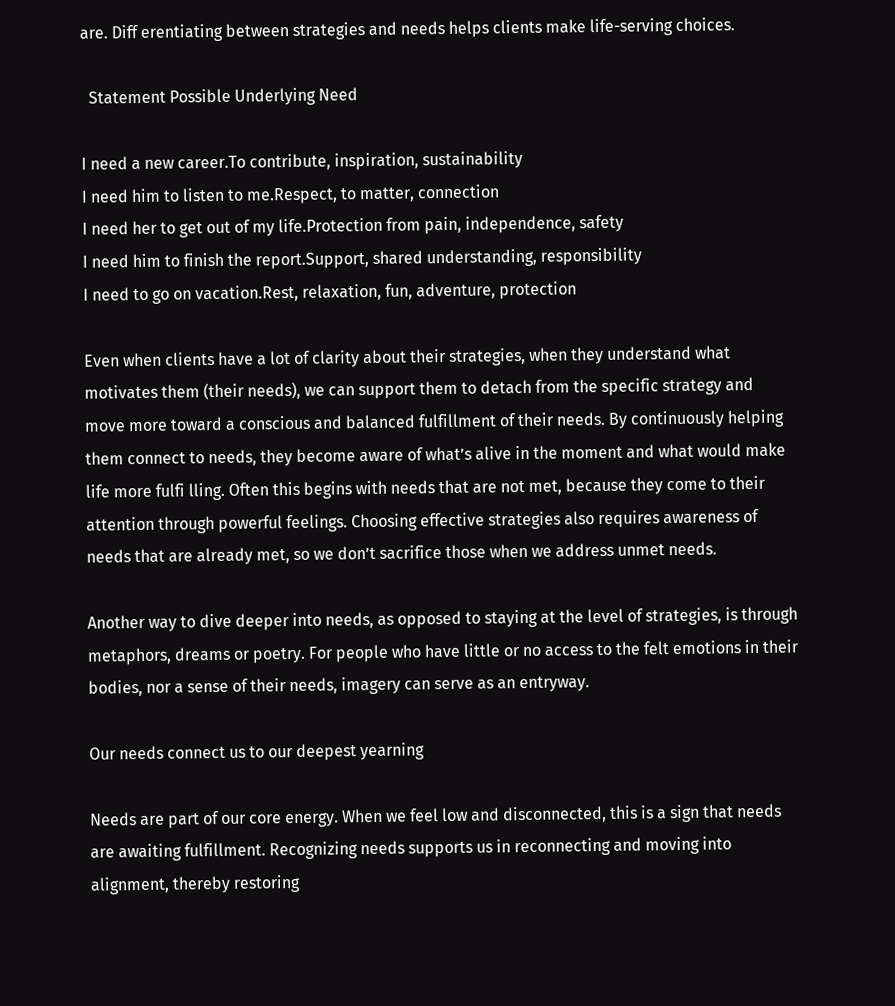are. Diff erentiating between strategies and needs helps clients make life-serving choices.

  Statement Possible Underlying Need

I need a new career.To contribute, inspiration, sustainability
I need him to listen to me.Respect, to matter, connection
I need her to get out of my life.Protection from pain, independence, safety
I need him to finish the report.Support, shared understanding, responsibility
I need to go on vacation.Rest, relaxation, fun, adventure, protection

Even when clients have a lot of clarity about their strategies, when they understand what motivates them (their needs), we can support them to detach from the specific strategy and move more toward a conscious and balanced fulfillment of their needs. By continuously helping them connect to needs, they become aware of what’s alive in the moment and what would make life more fulfi lling. Often this begins with needs that are not met, because they come to their attention through powerful feelings. Choosing effective strategies also requires awareness of needs that are already met, so we don’t sacrifice those when we address unmet needs.

Another way to dive deeper into needs, as opposed to staying at the level of strategies, is through metaphors, dreams or poetry. For people who have little or no access to the felt emotions in their bodies, nor a sense of their needs, imagery can serve as an entryway.

Our needs connect us to our deepest yearning

Needs are part of our core energy. When we feel low and disconnected, this is a sign that needs are awaiting fulfillment. Recognizing needs supports us in reconnecting and moving into alignment, thereby restoring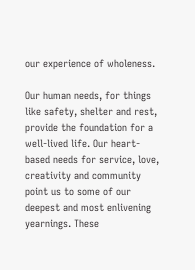our experience of wholeness.

Our human needs, for things like safety, shelter and rest, provide the foundation for a well-lived life. Our heart-based needs for service, love, creativity and community point us to some of our deepest and most enlivening yearnings. These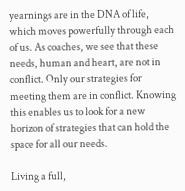yearnings are in the DNA of life, which moves powerfully through each of us. As coaches, we see that these needs, human and heart, are not in conflict. Only our strategies for meeting them are in conflict. Knowing this enables us to look for a new horizon of strategies that can hold the space for all our needs.

Living a full,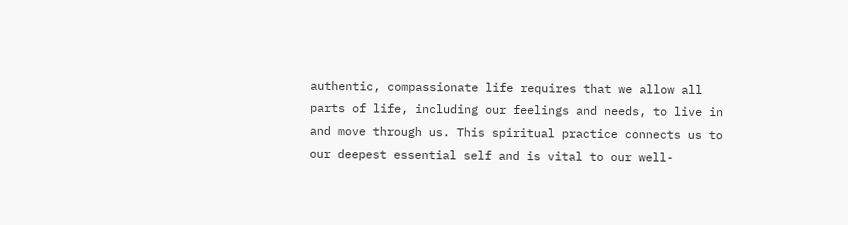authentic, compassionate life requires that we allow all parts of life, including our feelings and needs, to live in and move through us. This spiritual practice connects us to our deepest essential self and is vital to our well-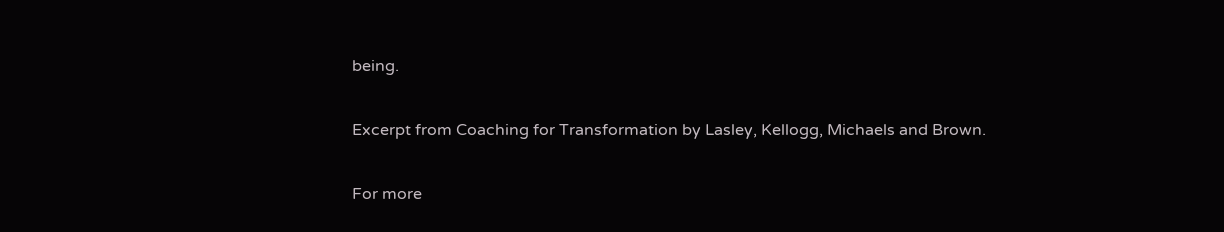being.

Excerpt from Coaching for Transformation by Lasley, Kellogg, Michaels and Brown.

For more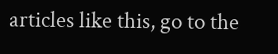articles like this, go to the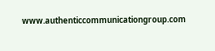www.authenticcommunicationgroup.com